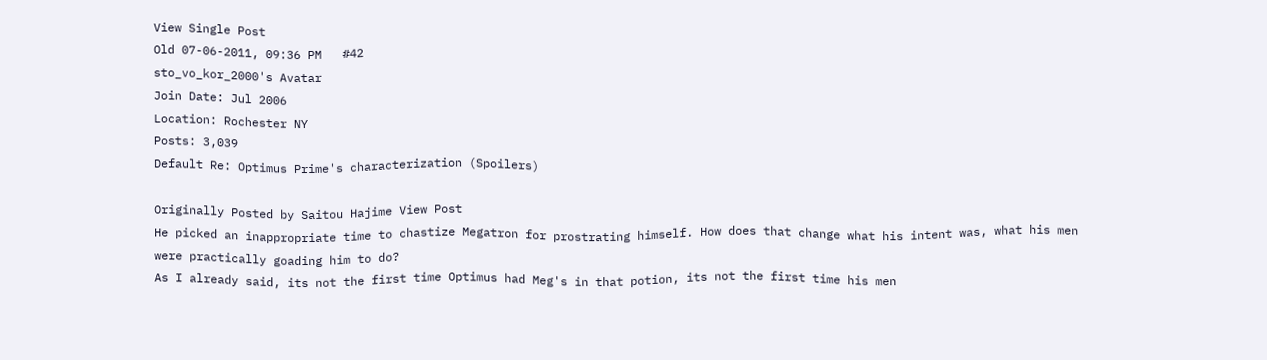View Single Post
Old 07-06-2011, 09:36 PM   #42
sto_vo_kor_2000's Avatar
Join Date: Jul 2006
Location: Rochester NY
Posts: 3,039
Default Re: Optimus Prime's characterization (Spoilers)

Originally Posted by Saitou Hajime View Post
He picked an inappropriate time to chastize Megatron for prostrating himself. How does that change what his intent was, what his men were practically goading him to do?
As I already said, its not the first time Optimus had Meg's in that potion, its not the first time his men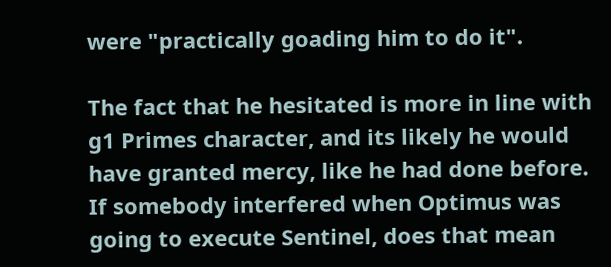were "practically goading him to do it".

The fact that he hesitated is more in line with g1 Primes character, and its likely he would have granted mercy, like he had done before.
If somebody interfered when Optimus was going to execute Sentinel, does that mean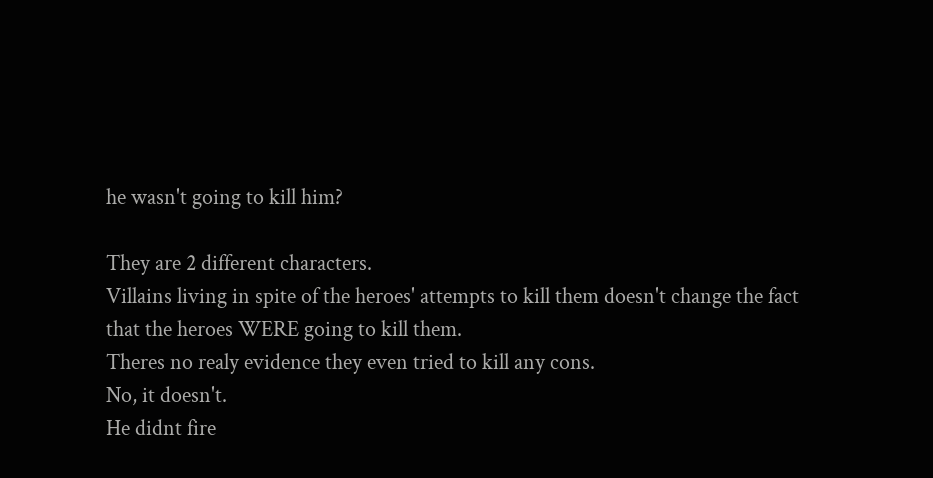he wasn't going to kill him?

They are 2 different characters.
Villains living in spite of the heroes' attempts to kill them doesn't change the fact that the heroes WERE going to kill them.
Theres no realy evidence they even tried to kill any cons.
No, it doesn't.
He didnt fire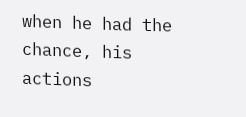when he had the chance, his actions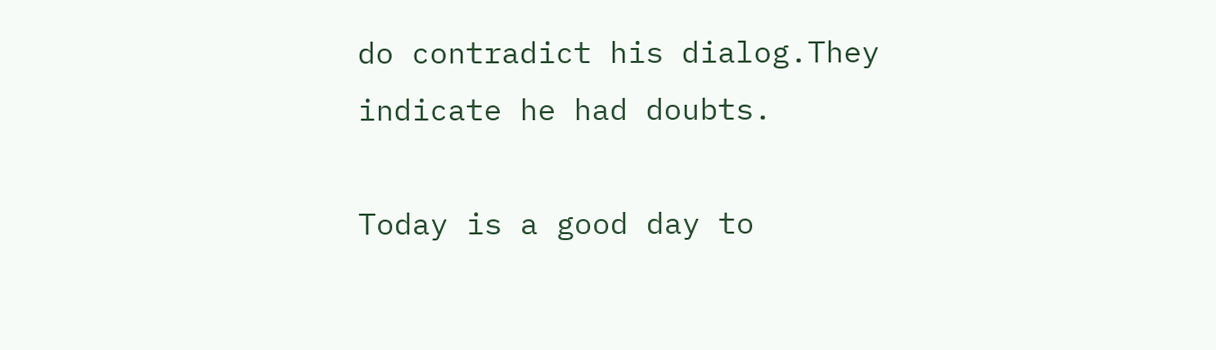do contradict his dialog.They indicate he had doubts.

Today is a good day to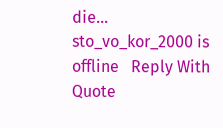die...
sto_vo_kor_2000 is offline   Reply With Quote